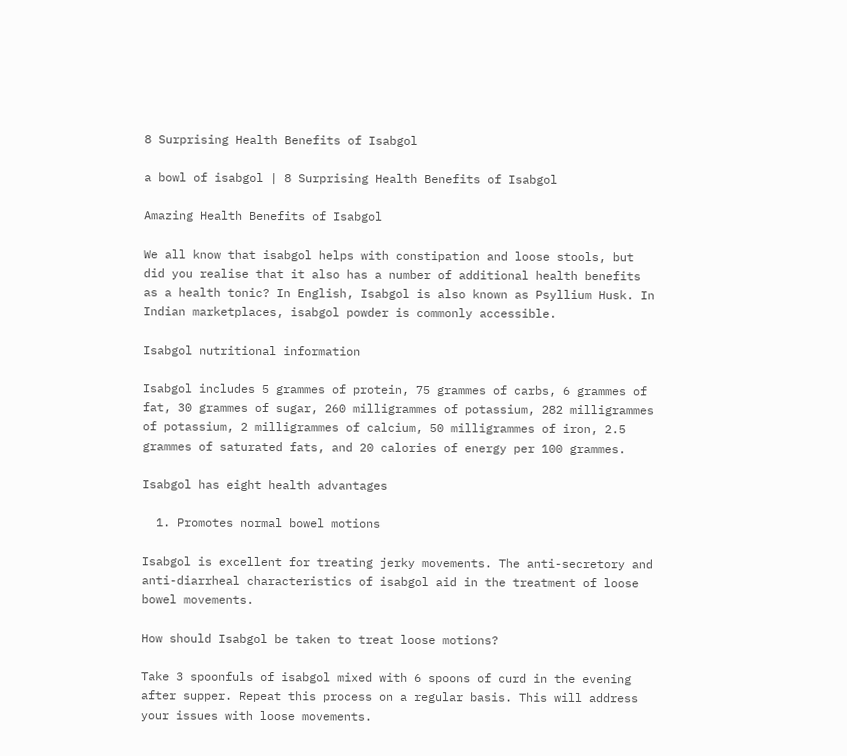8 Surprising Health Benefits of Isabgol

a bowl of isabgol | 8 Surprising Health Benefits of Isabgol

Amazing Health Benefits of Isabgol

We all know that isabgol helps with constipation and loose stools, but did you realise that it also has a number of additional health benefits as a health tonic? In English, Isabgol is also known as Psyllium Husk. In Indian marketplaces, isabgol powder is commonly accessible.

Isabgol nutritional information

Isabgol includes 5 grammes of protein, 75 grammes of carbs, 6 grammes of fat, 30 grammes of sugar, 260 milligrammes of potassium, 282 milligrammes of potassium, 2 milligrammes of calcium, 50 milligrammes of iron, 2.5 grammes of saturated fats, and 20 calories of energy per 100 grammes.

Isabgol has eight health advantages

  1. Promotes normal bowel motions

Isabgol is excellent for treating jerky movements. The anti-secretory and anti-diarrheal characteristics of isabgol aid in the treatment of loose bowel movements.

How should Isabgol be taken to treat loose motions?

Take 3 spoonfuls of isabgol mixed with 6 spoons of curd in the evening after supper. Repeat this process on a regular basis. This will address your issues with loose movements.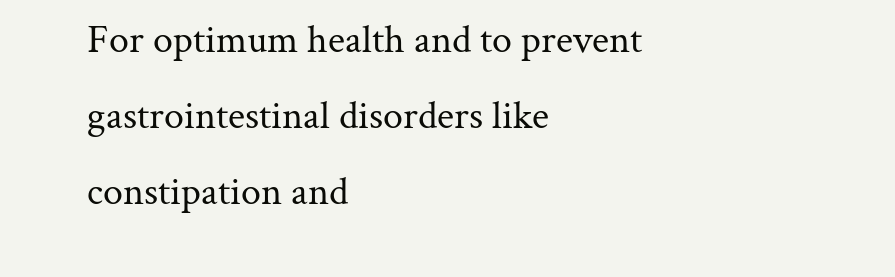For optimum health and to prevent gastrointestinal disorders like constipation and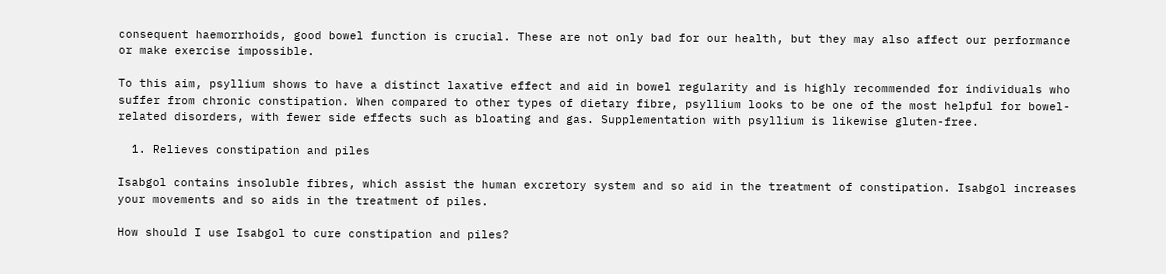consequent haemorrhoids, good bowel function is crucial. These are not only bad for our health, but they may also affect our performance or make exercise impossible.

To this aim, psyllium shows to have a distinct laxative effect and aid in bowel regularity and is highly recommended for individuals who suffer from chronic constipation. When compared to other types of dietary fibre, psyllium looks to be one of the most helpful for bowel-related disorders, with fewer side effects such as bloating and gas. Supplementation with psyllium is likewise gluten-free.

  1. Relieves constipation and piles

Isabgol contains insoluble fibres, which assist the human excretory system and so aid in the treatment of constipation. Isabgol increases your movements and so aids in the treatment of piles.

How should I use Isabgol to cure constipation and piles?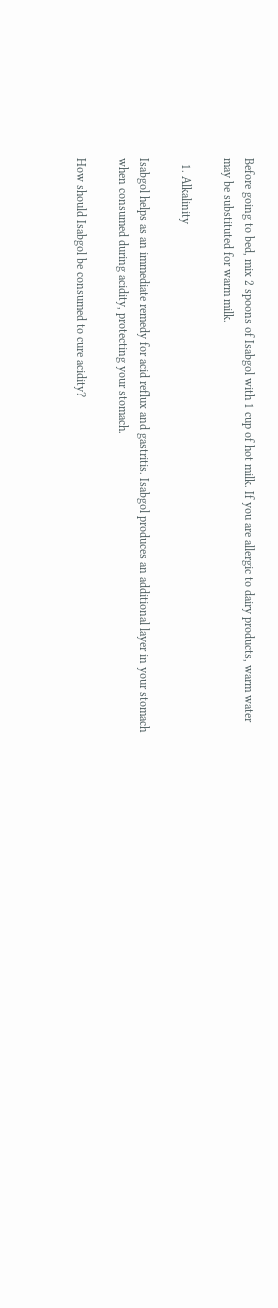Before going to bed, mix 2 spoons of Isabgol with 1 cup of hot milk. If you are allergic to dairy products, warm water may be substituted for warm milk.

  1. Alkalinity

Isabgol helps as an immediate remedy for acid reflux and gastritis. Isabgol produces an additional layer in your stomach when consumed during acidity, protecting your stomach.

How should Isabgol be consumed to cure acidity?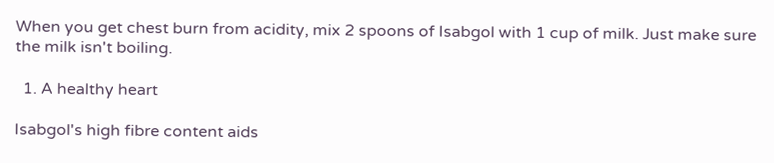When you get chest burn from acidity, mix 2 spoons of Isabgol with 1 cup of milk. Just make sure the milk isn't boiling.

  1. A healthy heart

Isabgol's high fibre content aids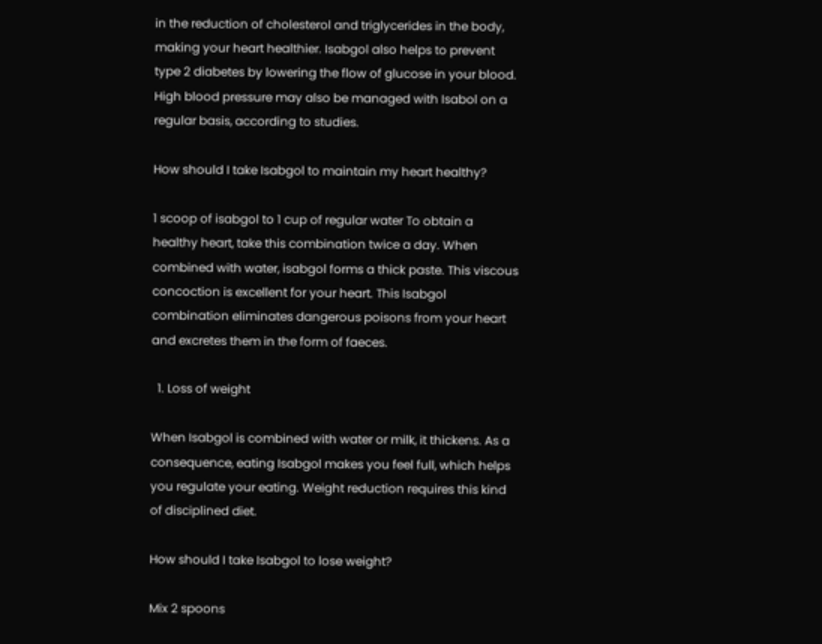in the reduction of cholesterol and triglycerides in the body, making your heart healthier. Isabgol also helps to prevent type 2 diabetes by lowering the flow of glucose in your blood. High blood pressure may also be managed with Isabol on a regular basis, according to studies.

How should I take Isabgol to maintain my heart healthy?

1 scoop of isabgol to 1 cup of regular water To obtain a healthy heart, take this combination twice a day. When combined with water, isabgol forms a thick paste. This viscous concoction is excellent for your heart. This Isabgol combination eliminates dangerous poisons from your heart and excretes them in the form of faeces.

  1. Loss of weight

When Isabgol is combined with water or milk, it thickens. As a consequence, eating Isabgol makes you feel full, which helps you regulate your eating. Weight reduction requires this kind of disciplined diet.

How should I take Isabgol to lose weight?

Mix 2 spoons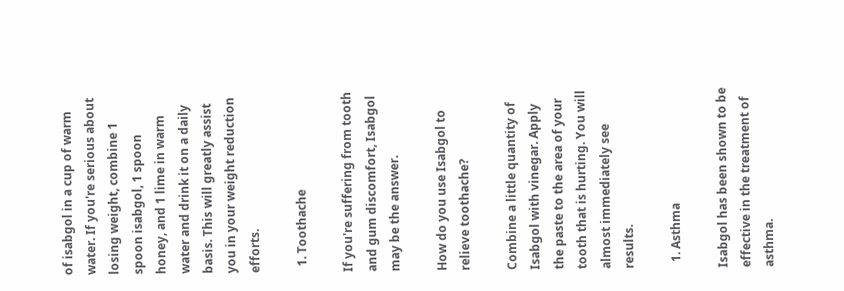of isabgol in a cup of warm water. If you're serious about losing weight, combine 1 spoon isabgol, 1 spoon honey, and 1 lime in warm water and drink it on a daily basis. This will greatly assist you in your weight reduction efforts.

  1. Toothache

If you're suffering from tooth and gum discomfort, Isabgol may be the answer.

How do you use Isabgol to relieve toothache?

Combine a little quantity of Isabgol with vinegar. Apply the paste to the area of your tooth that is hurting. You will almost immediately see results.

  1. Asthma

Isabgol has been shown to be effective in the treatment of asthma.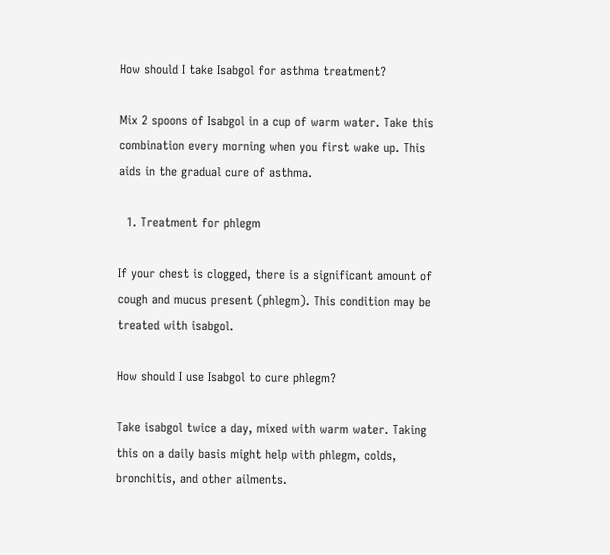How should I take Isabgol for asthma treatment?

Mix 2 spoons of Isabgol in a cup of warm water. Take this combination every morning when you first wake up. This aids in the gradual cure of asthma.

  1. Treatment for phlegm

If your chest is clogged, there is a significant amount of cough and mucus present (phlegm). This condition may be treated with isabgol.

How should I use Isabgol to cure phlegm?

Take isabgol twice a day, mixed with warm water. Taking this on a daily basis might help with phlegm, colds, bronchitis, and other ailments.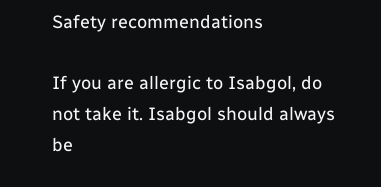Safety recommendations

If you are allergic to Isabgol, do not take it. Isabgol should always be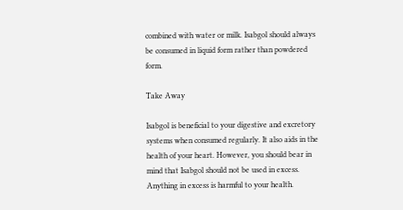combined with water or milk. Isabgol should always be consumed in liquid form rather than powdered form.

Take Away

Isabgol is beneficial to your digestive and excretory systems when consumed regularly. It also aids in the health of your heart. However, you should bear in mind that Isabgol should not be used in excess. Anything in excess is harmful to your health.